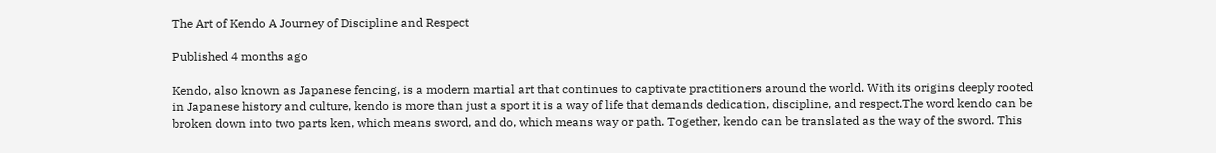The Art of Kendo A Journey of Discipline and Respect

Published 4 months ago

Kendo, also known as Japanese fencing, is a modern martial art that continues to captivate practitioners around the world. With its origins deeply rooted in Japanese history and culture, kendo is more than just a sport it is a way of life that demands dedication, discipline, and respect.The word kendo can be broken down into two parts ken, which means sword, and do, which means way or path. Together, kendo can be translated as the way of the sword. This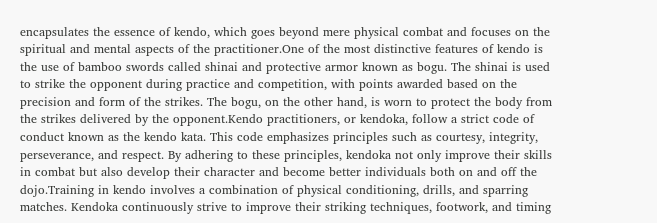encapsulates the essence of kendo, which goes beyond mere physical combat and focuses on the spiritual and mental aspects of the practitioner.One of the most distinctive features of kendo is the use of bamboo swords called shinai and protective armor known as bogu. The shinai is used to strike the opponent during practice and competition, with points awarded based on the precision and form of the strikes. The bogu, on the other hand, is worn to protect the body from the strikes delivered by the opponent.Kendo practitioners, or kendoka, follow a strict code of conduct known as the kendo kata. This code emphasizes principles such as courtesy, integrity, perseverance, and respect. By adhering to these principles, kendoka not only improve their skills in combat but also develop their character and become better individuals both on and off the dojo.Training in kendo involves a combination of physical conditioning, drills, and sparring matches. Kendoka continuously strive to improve their striking techniques, footwork, and timing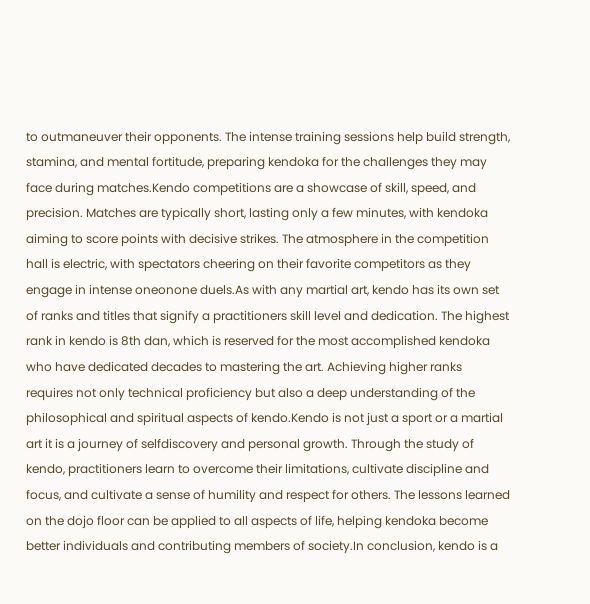to outmaneuver their opponents. The intense training sessions help build strength, stamina, and mental fortitude, preparing kendoka for the challenges they may face during matches.Kendo competitions are a showcase of skill, speed, and precision. Matches are typically short, lasting only a few minutes, with kendoka aiming to score points with decisive strikes. The atmosphere in the competition hall is electric, with spectators cheering on their favorite competitors as they engage in intense oneonone duels.As with any martial art, kendo has its own set of ranks and titles that signify a practitioners skill level and dedication. The highest rank in kendo is 8th dan, which is reserved for the most accomplished kendoka who have dedicated decades to mastering the art. Achieving higher ranks requires not only technical proficiency but also a deep understanding of the philosophical and spiritual aspects of kendo.Kendo is not just a sport or a martial art it is a journey of selfdiscovery and personal growth. Through the study of kendo, practitioners learn to overcome their limitations, cultivate discipline and focus, and cultivate a sense of humility and respect for others. The lessons learned on the dojo floor can be applied to all aspects of life, helping kendoka become better individuals and contributing members of society.In conclusion, kendo is a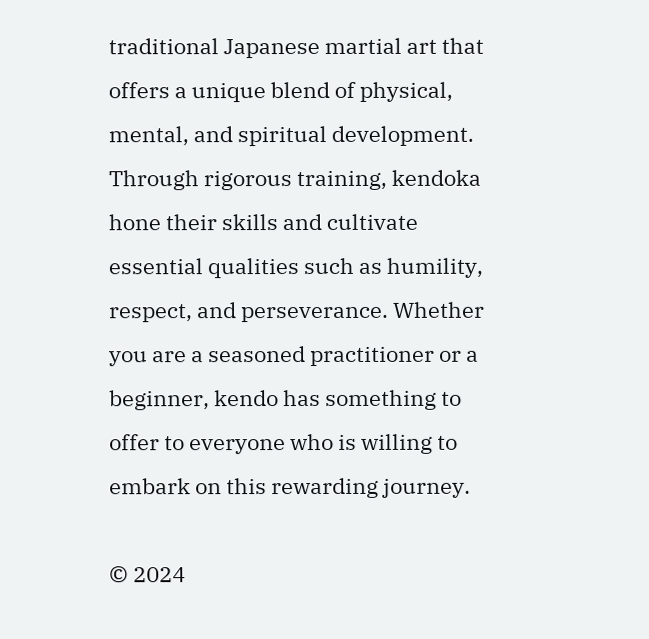traditional Japanese martial art that offers a unique blend of physical, mental, and spiritual development. Through rigorous training, kendoka hone their skills and cultivate essential qualities such as humility, respect, and perseverance. Whether you are a seasoned practitioner or a beginner, kendo has something to offer to everyone who is willing to embark on this rewarding journey.

© 2024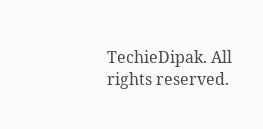TechieDipak. All rights reserved.